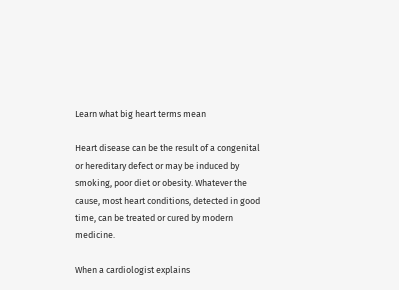Learn what big heart terms mean

Heart disease can be the result of a congenital or hereditary defect or may be induced by smoking, poor diet or obesity. Whatever the cause, most heart conditions, detected in good time, can be treated or cured by modern medicine.

When a cardiologist explains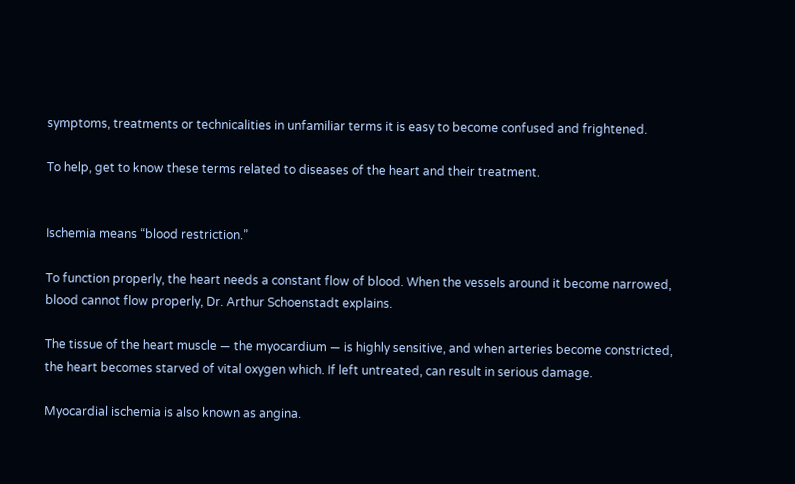symptoms, treatments or technicalities in unfamiliar terms it is easy to become confused and frightened.

To help, get to know these terms related to diseases of the heart and their treatment.


Ischemia means “blood restriction.”

To function properly, the heart needs a constant flow of blood. When the vessels around it become narrowed, blood cannot flow properly, Dr. Arthur Schoenstadt explains.

The tissue of the heart muscle — the myocardium — is highly sensitive, and when arteries become constricted, the heart becomes starved of vital oxygen which. If left untreated, can result in serious damage.

Myocardial ischemia is also known as angina.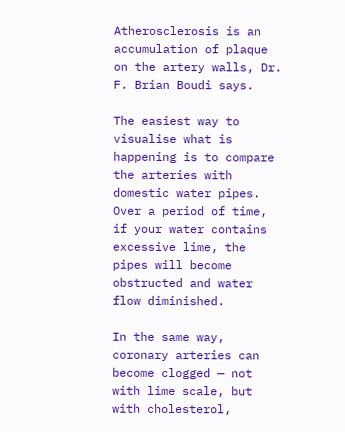Atherosclerosis is an accumulation of plaque on the artery walls, Dr. F. Brian Boudi says.

The easiest way to visualise what is happening is to compare the arteries with domestic water pipes. Over a period of time, if your water contains excessive lime, the pipes will become obstructed and water flow diminished.

In the same way, coronary arteries can become clogged — not with lime scale, but with cholesterol,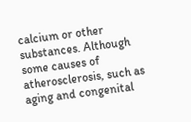calcium or other substances. Although some causes of atherosclerosis, such as aging and congenital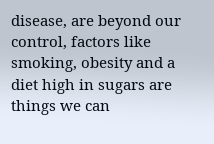disease, are beyond our control, factors like smoking, obesity and a diet high in sugars are things we can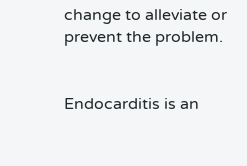change to alleviate or prevent the problem.


Endocarditis is an